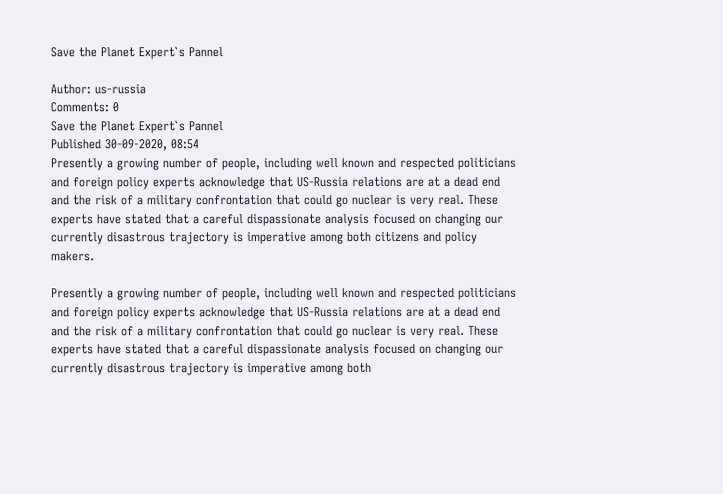Save the Planet Expert`s Pannel

Author: us-russia
Comments: 0
Save the Planet Expert`s Pannel
Published 30-09-2020, 08:54
Presently a growing number of people, including well known and respected politicians and foreign policy experts acknowledge that US-Russia relations are at a dead end and the risk of a military confrontation that could go nuclear is very real. These experts have stated that a careful dispassionate analysis focused on changing our currently disastrous trajectory is imperative among both citizens and policy makers.

Presently a growing number of people, including well known and respected politicians and foreign policy experts acknowledge that US-Russia relations are at a dead end and the risk of a military confrontation that could go nuclear is very real. These experts have stated that a careful dispassionate analysis focused on changing our currently disastrous trajectory is imperative among both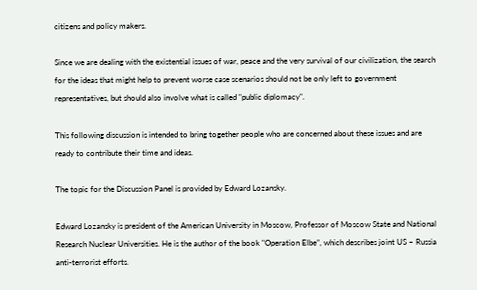citizens and policy makers.

Since we are dealing with the existential issues of war, peace and the very survival of our civilization, the search for the ideas that might help to prevent worse case scenarios should not be only left to government representatives, but should also involve what is called "public diplomacy".

This following discussion is intended to bring together people who are concerned about these issues and are ready to contribute their time and ideas.

The topic for the Discussion Panel is provided by Edward Lozansky.

Edward Lozansky is president of the American University in Moscow, Professor of Moscow State and National Research Nuclear Universities. He is the author of the book "Operation Elbe”, which describes joint US – Russia anti-terrorist efforts.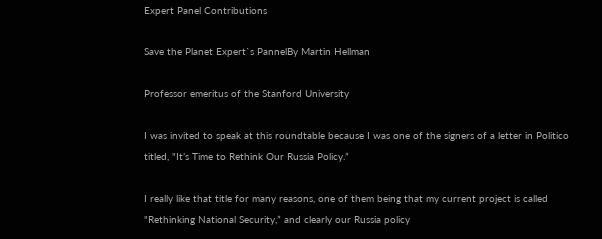Expert Panel Contributions

Save the Planet Expert`s PannelBy Martin Hellman

Professor emeritus of the Stanford University

I was invited to speak at this roundtable because I was one of the signers of a letter in Politico titled, "It’s Time to Rethink Our Russia Policy.”

I really like that title for many reasons, one of them being that my current project is called "Rethinking National Security,” and clearly our Russia policy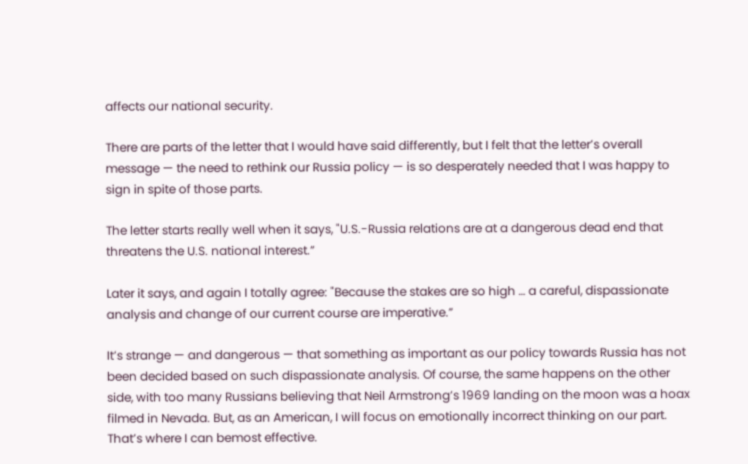affects our national security.

There are parts of the letter that I would have said differently, but I felt that the letter’s overall message — the need to rethink our Russia policy — is so desperately needed that I was happy to sign in spite of those parts.

The letter starts really well when it says, "U.S.-Russia relations are at a dangerous dead end that threatens the U.S. national interest.”

Later it says, and again I totally agree: "Because the stakes are so high … a careful, dispassionate analysis and change of our current course are imperative.”

It’s strange — and dangerous — that something as important as our policy towards Russia has not been decided based on such dispassionate analysis. Of course, the same happens on the other side, with too many Russians believing that Neil Armstrong’s 1969 landing on the moon was a hoax filmed in Nevada. But, as an American, I will focus on emotionally incorrect thinking on our part. That’s where I can bemost effective.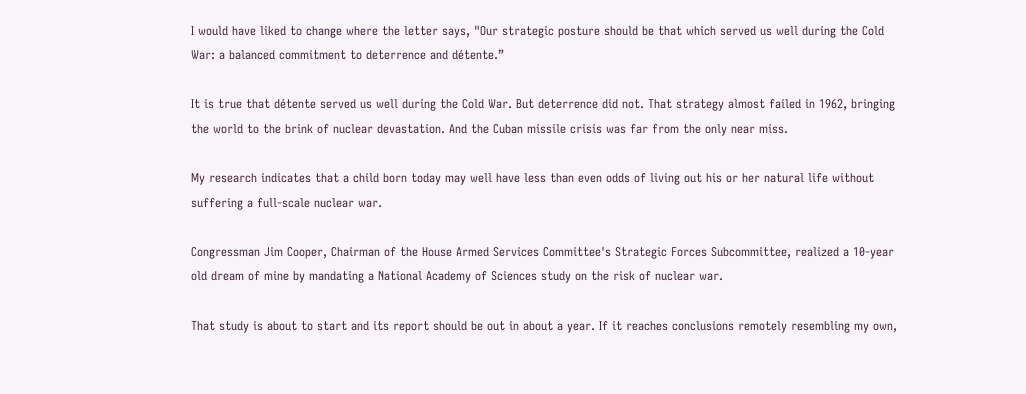I would have liked to change where the letter says, "Our strategic posture should be that which served us well during the Cold War: a balanced commitment to deterrence and détente.”

It is true that détente served us well during the Cold War. But deterrence did not. That strategy almost failed in 1962, bringing the world to the brink of nuclear devastation. And the Cuban missile crisis was far from the only near miss.

My research indicates that a child born today may well have less than even odds of living out his or her natural life without suffering a full-scale nuclear war.

Congressman Jim Cooper, Chairman of the House Armed Services Committee's Strategic Forces Subcommittee, realized a 10-year old dream of mine by mandating a National Academy of Sciences study on the risk of nuclear war.

That study is about to start and its report should be out in about a year. If it reaches conclusions remotely resembling my own,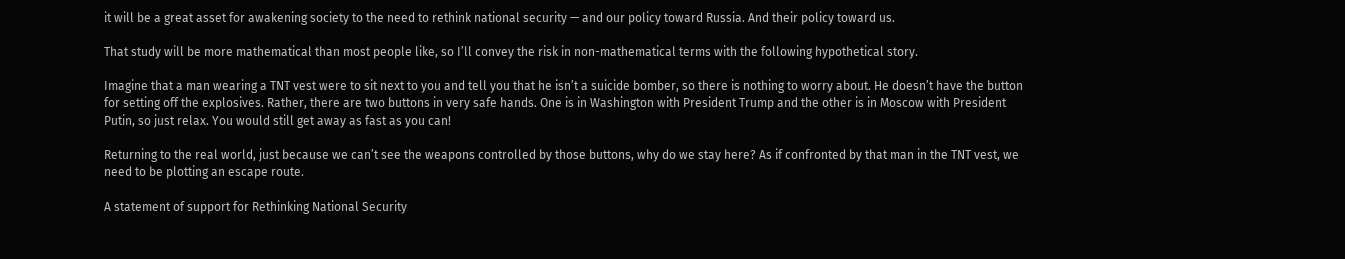it will be a great asset for awakening society to the need to rethink national security — and our policy toward Russia. And their policy toward us.

That study will be more mathematical than most people like, so I’ll convey the risk in non-mathematical terms with the following hypothetical story.

Imagine that a man wearing a TNT vest were to sit next to you and tell you that he isn’t a suicide bomber, so there is nothing to worry about. He doesn’t have the button for setting off the explosives. Rather, there are two buttons in very safe hands. One is in Washington with President Trump and the other is in Moscow with President Putin, so just relax. You would still get away as fast as you can!

Returning to the real world, just because we can’t see the weapons controlled by those buttons, why do we stay here? As if confronted by that man in the TNT vest, we need to be plotting an escape route.

A statement of support for Rethinking National Security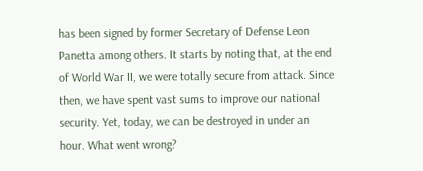has been signed by former Secretary of Defense Leon Panetta among others. It starts by noting that, at the end of World War II, we were totally secure from attack. Since then, we have spent vast sums to improve our national security. Yet, today, we can be destroyed in under an hour. What went wrong?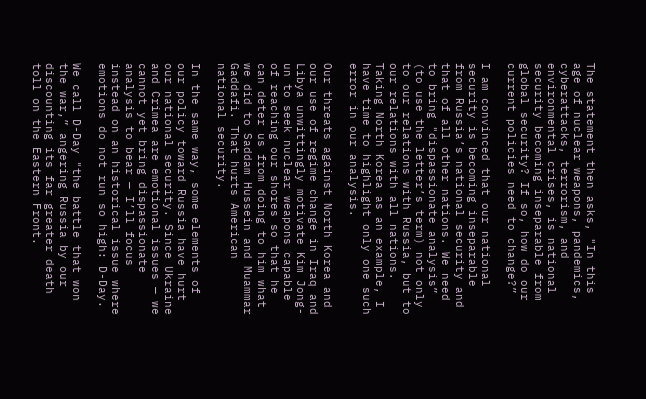The statement then asks, "In this age of nuclear weapons, pandemics, cyberattacks, terrorism, and environmental crises, is national security becoming inseparable from global security? If so, how do our current policies need to change?”

I am convinced that our national security is becoming inseparable from Russia’s national security and that of all other nations. We need to bring "dispassionate analysis” (to use the letter’s term) not only to our relations with Russia, but to our relations with all nations. Taking North Korea as an example, I have time to highlight only one such error in our analysis.

Our threats against North Korea and our use of regime change in Iraq and Libya unwittingly motivate Kim Jong-un to seek nuclear weapons capable of reaching our shores so that he can deter us from doing to him what we did to Saddam Hussein and Muammar Gaddafi. That hurts American national security.

In the same way, some elements of our policy toward Russia have hurt our national security. Since Ukraine and Crimea are emotional issues — we cannot yet bring dispassionate analysis to bear — I’ll focus instead on an historical issue where emotions do not run so high: D-Day.

We call D-Day "the battle that won the war,” angering Russia by our discounting its far greater death toll on the Eastern Front.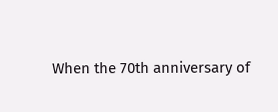When the 70th anniversary of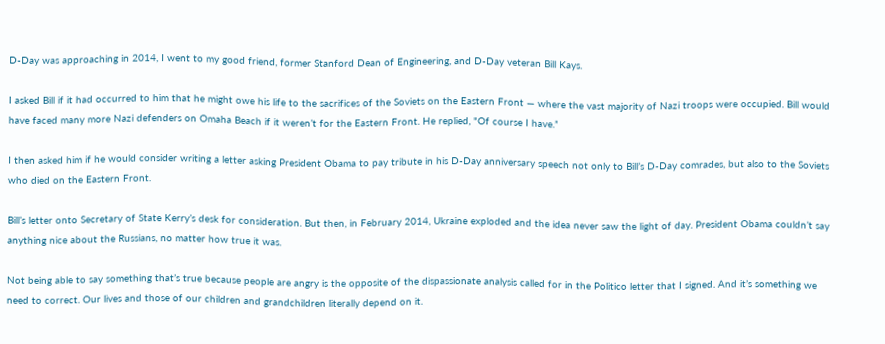D-Day was approaching in 2014, I went to my good friend, former Stanford Dean of Engineering, and D-Day veteran Bill Kays.

I asked Bill if it had occurred to him that he might owe his life to the sacrifices of the Soviets on the Eastern Front — where the vast majority of Nazi troops were occupied. Bill would have faced many more Nazi defenders on Omaha Beach if it weren’t for the Eastern Front. He replied, "Of course I have.”

I then asked him if he would consider writing a letter asking President Obama to pay tribute in his D-Day anniversary speech not only to Bill’s D-Day comrades, but also to the Soviets who died on the Eastern Front.

Bill’s letter onto Secretary of State Kerry’s desk for consideration. But then, in February 2014, Ukraine exploded and the idea never saw the light of day. President Obama couldn’t say anything nice about the Russians, no matter how true it was.

Not being able to say something that’s true because people are angry is the opposite of the dispassionate analysis called for in the Politico letter that I signed. And it’s something we need to correct. Our lives and those of our children and grandchildren literally depend on it.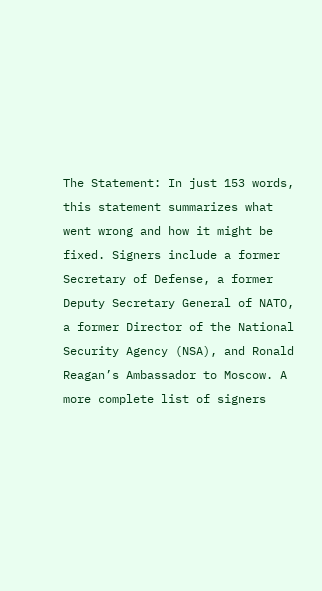The Statement: In just 153 words, this statement summarizes what went wrong and how it might be fixed. Signers include a former Secretary of Defense, a former Deputy Secretary General of NATO, a former Director of the National Security Agency (NSA), and Ronald Reagan’s Ambassador to Moscow. A more complete list of signers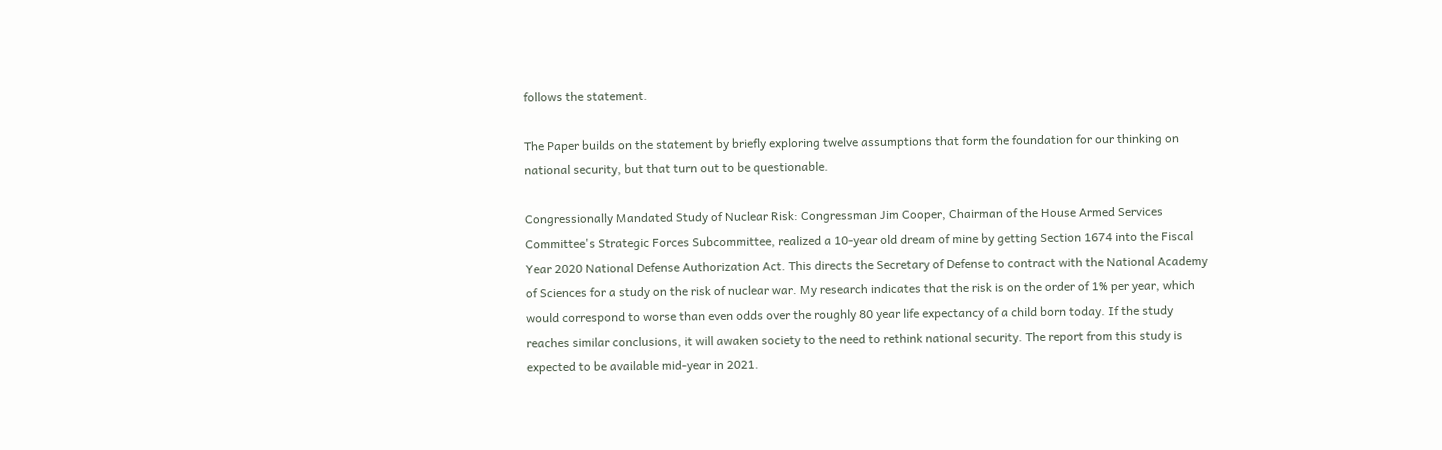follows the statement.

The Paper builds on the statement by briefly exploring twelve assumptions that form the foundation for our thinking on national security, but that turn out to be questionable.

Congressionally Mandated Study of Nuclear Risk: Congressman Jim Cooper, Chairman of the House Armed Services Committee's Strategic Forces Subcommittee, realized a 10-year old dream of mine by getting Section 1674 into the Fiscal Year 2020 National Defense Authorization Act. This directs the Secretary of Defense to contract with the National Academy of Sciences for a study on the risk of nuclear war. My research indicates that the risk is on the order of 1% per year, which would correspond to worse than even odds over the roughly 80 year life expectancy of a child born today. If the study reaches similar conclusions, it will awaken society to the need to rethink national security. The report from this study is expected to be available mid-year in 2021.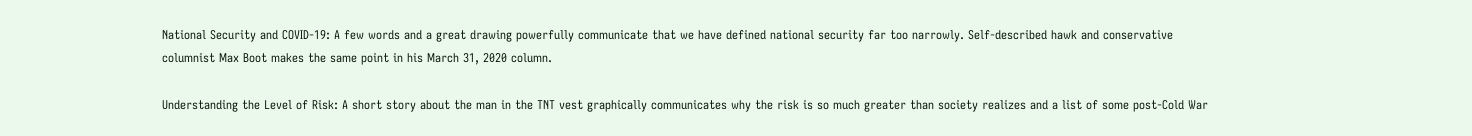National Security and COVID-19: A few words and a great drawing powerfully communicate that we have defined national security far too narrowly. Self-described hawk and conservative columnist Max Boot makes the same point in his March 31, 2020 column.

Understanding the Level of Risk: A short story about the man in the TNT vest graphically communicates why the risk is so much greater than society realizes and a list of some post-Cold War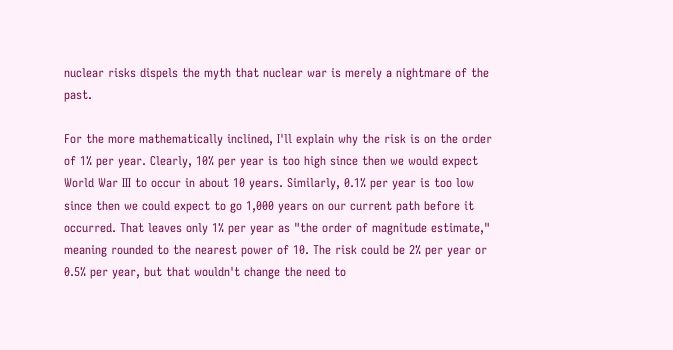nuclear risks dispels the myth that nuclear war is merely a nightmare of the past.

For the more mathematically inclined, I'll explain why the risk is on the order of 1% per year. Clearly, 10% per year is too high since then we would expect World War III to occur in about 10 years. Similarly, 0.1% per year is too low since then we could expect to go 1,000 years on our current path before it occurred. That leaves only 1% per year as "the order of magnitude estimate," meaning rounded to the nearest power of 10. The risk could be 2% per year or 0.5% per year, but that wouldn't change the need to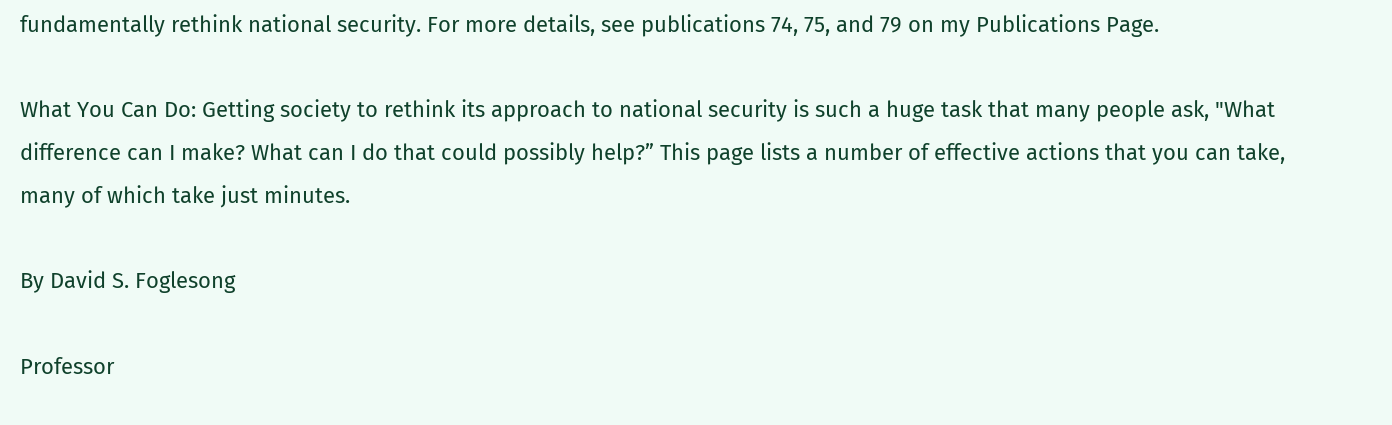fundamentally rethink national security. For more details, see publications 74, 75, and 79 on my Publications Page.

What You Can Do: Getting society to rethink its approach to national security is such a huge task that many people ask, "What difference can I make? What can I do that could possibly help?” This page lists a number of effective actions that you can take, many of which take just minutes.

By David S. Foglesong

Professor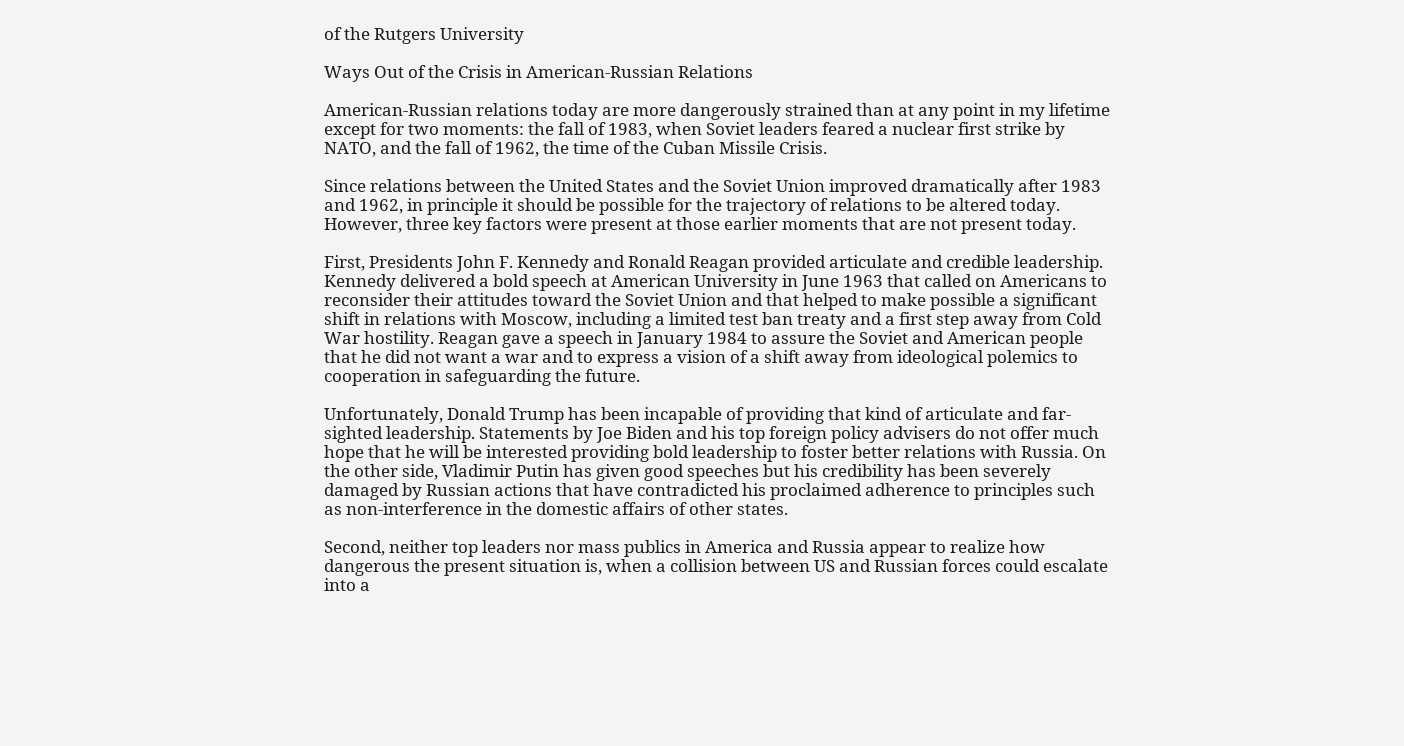of the Rutgers University

Ways Out of the Crisis in American-Russian Relations

American-Russian relations today are more dangerously strained than at any point in my lifetime except for two moments: the fall of 1983, when Soviet leaders feared a nuclear first strike by NATO, and the fall of 1962, the time of the Cuban Missile Crisis.

Since relations between the United States and the Soviet Union improved dramatically after 1983 and 1962, in principle it should be possible for the trajectory of relations to be altered today. However, three key factors were present at those earlier moments that are not present today.

First, Presidents John F. Kennedy and Ronald Reagan provided articulate and credible leadership. Kennedy delivered a bold speech at American University in June 1963 that called on Americans to reconsider their attitudes toward the Soviet Union and that helped to make possible a significant shift in relations with Moscow, including a limited test ban treaty and a first step away from Cold War hostility. Reagan gave a speech in January 1984 to assure the Soviet and American people that he did not want a war and to express a vision of a shift away from ideological polemics to cooperation in safeguarding the future.

Unfortunately, Donald Trump has been incapable of providing that kind of articulate and far-sighted leadership. Statements by Joe Biden and his top foreign policy advisers do not offer much hope that he will be interested providing bold leadership to foster better relations with Russia. On the other side, Vladimir Putin has given good speeches but his credibility has been severely damaged by Russian actions that have contradicted his proclaimed adherence to principles such as non-interference in the domestic affairs of other states.

Second, neither top leaders nor mass publics in America and Russia appear to realize how dangerous the present situation is, when a collision between US and Russian forces could escalate into a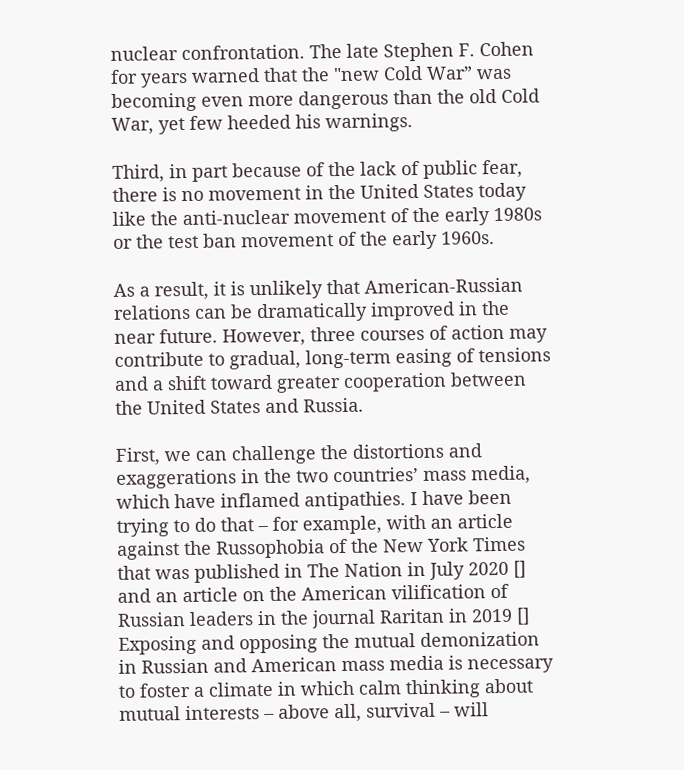nuclear confrontation. The late Stephen F. Cohen for years warned that the "new Cold War” was becoming even more dangerous than the old Cold War, yet few heeded his warnings.

Third, in part because of the lack of public fear, there is no movement in the United States today like the anti-nuclear movement of the early 1980s or the test ban movement of the early 1960s.

As a result, it is unlikely that American-Russian relations can be dramatically improved in the near future. However, three courses of action may contribute to gradual, long-term easing of tensions and a shift toward greater cooperation between the United States and Russia.

First, we can challenge the distortions and exaggerations in the two countries’ mass media, which have inflamed antipathies. I have been trying to do that – for example, with an article against the Russophobia of the New York Times that was published in The Nation in July 2020 [] and an article on the American vilification of Russian leaders in the journal Raritan in 2019 [] Exposing and opposing the mutual demonization in Russian and American mass media is necessary to foster a climate in which calm thinking about mutual interests – above all, survival – will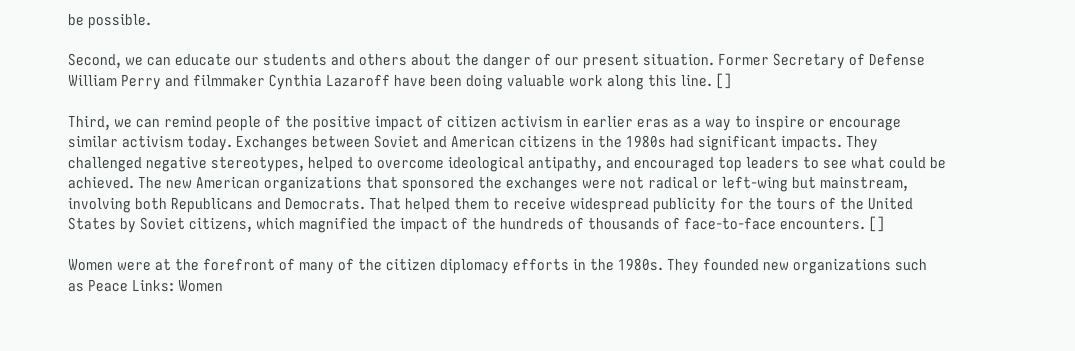be possible.

Second, we can educate our students and others about the danger of our present situation. Former Secretary of Defense William Perry and filmmaker Cynthia Lazaroff have been doing valuable work along this line. []

Third, we can remind people of the positive impact of citizen activism in earlier eras as a way to inspire or encourage similar activism today. Exchanges between Soviet and American citizens in the 1980s had significant impacts. They challenged negative stereotypes, helped to overcome ideological antipathy, and encouraged top leaders to see what could be achieved. The new American organizations that sponsored the exchanges were not radical or left-wing but mainstream, involving both Republicans and Democrats. That helped them to receive widespread publicity for the tours of the United States by Soviet citizens, which magnified the impact of the hundreds of thousands of face-to-face encounters. []

Women were at the forefront of many of the citizen diplomacy efforts in the 1980s. They founded new organizations such as Peace Links: Women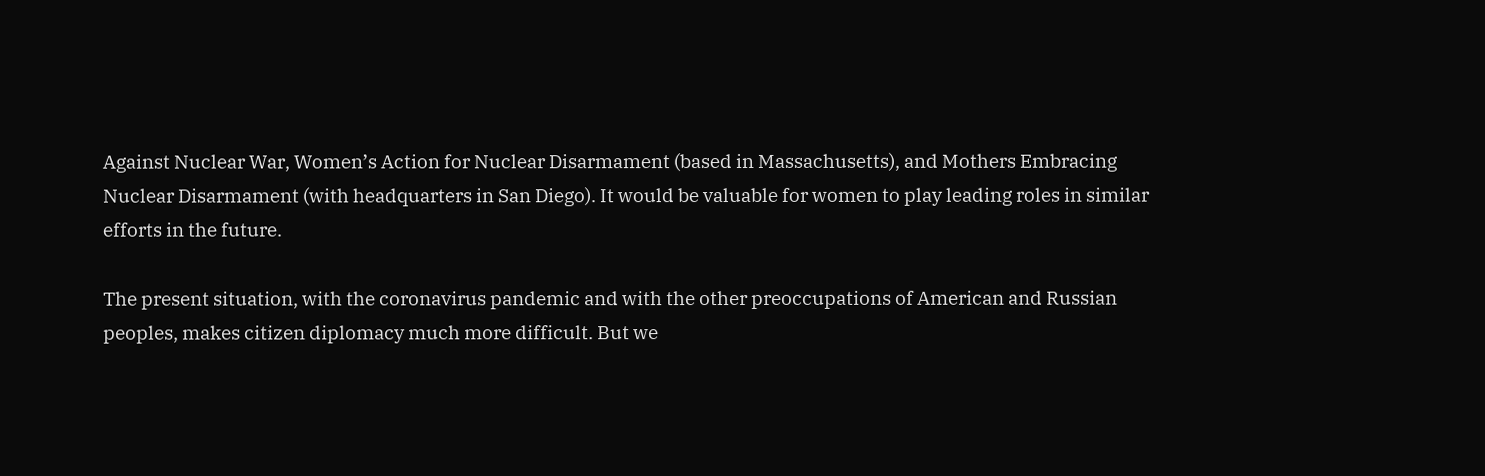Against Nuclear War, Women’s Action for Nuclear Disarmament (based in Massachusetts), and Mothers Embracing Nuclear Disarmament (with headquarters in San Diego). It would be valuable for women to play leading roles in similar efforts in the future.

The present situation, with the coronavirus pandemic and with the other preoccupations of American and Russian peoples, makes citizen diplomacy much more difficult. But we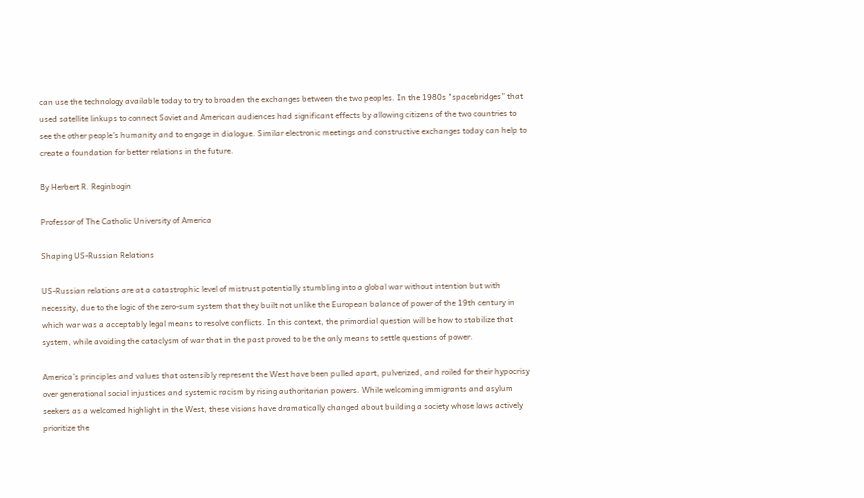can use the technology available today to try to broaden the exchanges between the two peoples. In the 1980s "spacebridges” that used satellite linkups to connect Soviet and American audiences had significant effects by allowing citizens of the two countries to see the other people’s humanity and to engage in dialogue. Similar electronic meetings and constructive exchanges today can help to create a foundation for better relations in the future.

By Herbert R. Reginbogin

Professor of The Catholic University of America

Shaping US-Russian Relations

US-Russian relations are at a catastrophic level of mistrust potentially stumbling into a global war without intention but with necessity, due to the logic of the zero-sum system that they built not unlike the European balance of power of the 19th century in which war was a acceptably legal means to resolve conflicts. In this context, the primordial question will be how to stabilize that system, while avoiding the cataclysm of war that in the past proved to be the only means to settle questions of power.

America’s principles and values that ostensibly represent the West have been pulled apart, pulverized, and roiled for their hypocrisy over generational social injustices and systemic racism by rising authoritarian powers. While welcoming immigrants and asylum seekers as a welcomed highlight in the West, these visions have dramatically changed about building a society whose laws actively prioritize the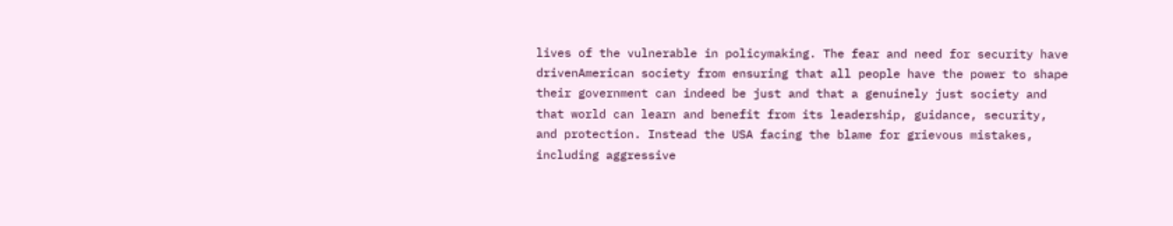lives of the vulnerable in policymaking. The fear and need for security have drivenAmerican society from ensuring that all people have the power to shape their government can indeed be just and that a genuinely just society and that world can learn and benefit from its leadership, guidance, security, and protection. Instead the USA facing the blame for grievous mistakes, including aggressive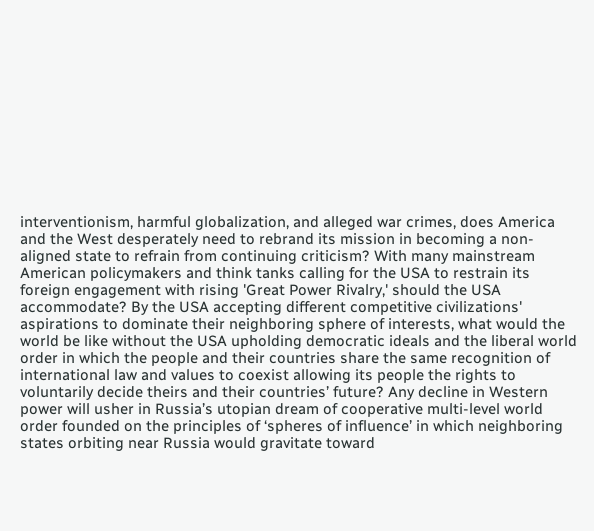interventionism, harmful globalization, and alleged war crimes, does America and the West desperately need to rebrand its mission in becoming a non-aligned state to refrain from continuing criticism? With many mainstream American policymakers and think tanks calling for the USA to restrain its foreign engagement with rising 'Great Power Rivalry,' should the USA accommodate? By the USA accepting different competitive civilizations' aspirations to dominate their neighboring sphere of interests, what would the world be like without the USA upholding democratic ideals and the liberal world order in which the people and their countries share the same recognition of international law and values to coexist allowing its people the rights to voluntarily decide theirs and their countries’ future? Any decline in Western power will usher in Russia’s utopian dream of cooperative multi-level world order founded on the principles of ‘spheres of influence’ in which neighboring states orbiting near Russia would gravitate toward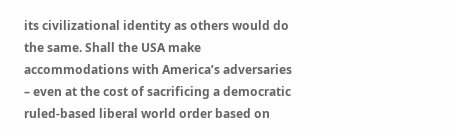its civilizational identity as others would do the same. Shall the USA make accommodations with America’s adversaries – even at the cost of sacrificing a democratic ruled-based liberal world order based on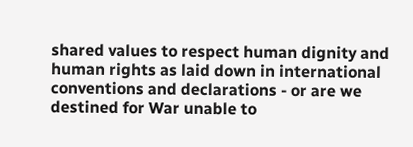shared values to respect human dignity and human rights as laid down in international conventions and declarations - or are we destined for War unable to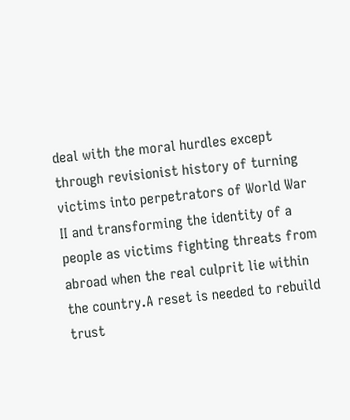deal with the moral hurdles except through revisionist history of turning victims into perpetrators of World War II and transforming the identity of a people as victims fighting threats from abroad when the real culprit lie within the country.A reset is needed to rebuild trust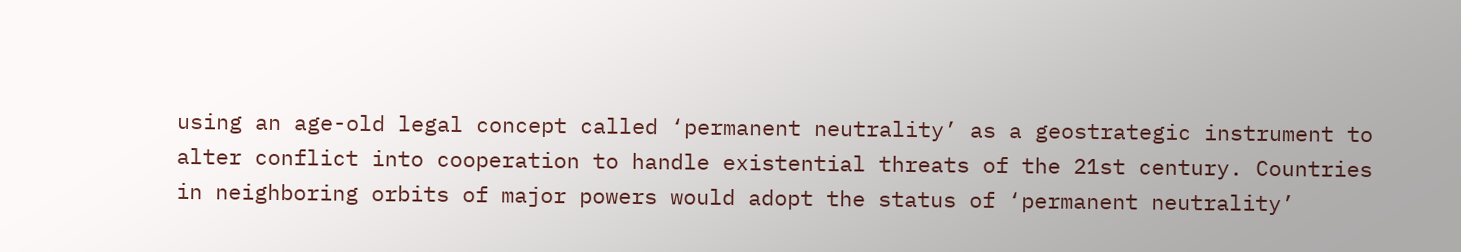using an age-old legal concept called ‘permanent neutrality’ as a geostrategic instrument to alter conflict into cooperation to handle existential threats of the 21st century. Countries in neighboring orbits of major powers would adopt the status of ‘permanent neutrality’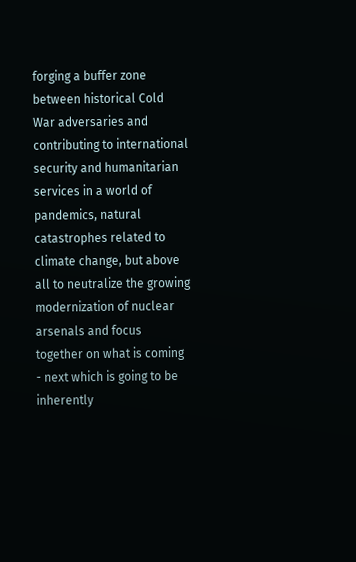forging a buffer zone between historical Cold War adversaries and contributing to international security and humanitarian services in a world of pandemics, natural catastrophes related to climate change, but above all to neutralize the growing modernization of nuclear arsenals and focus together on what is coming - next which is going to be inherently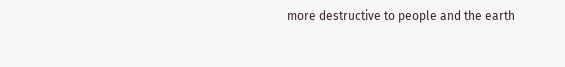more destructive to people and the earth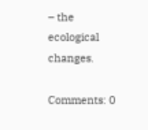– the ecological changes.

Comments: 0